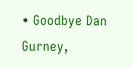• Goodbye Dan Gurney,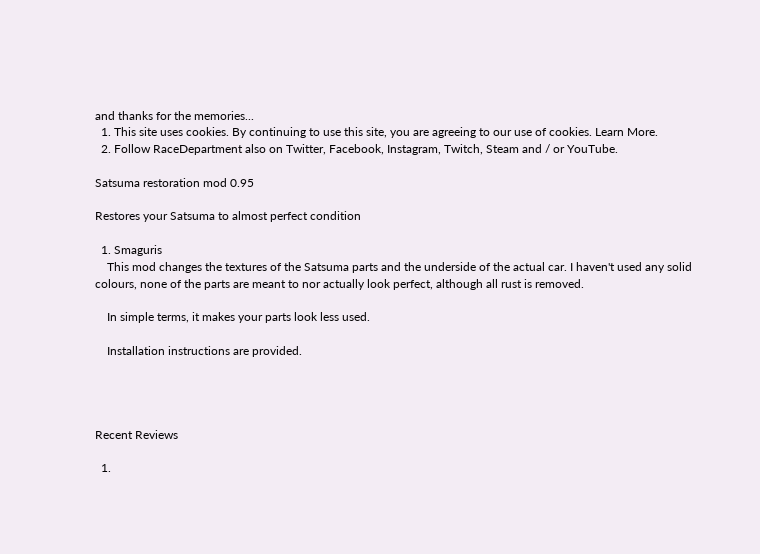and thanks for the memories...
  1. This site uses cookies. By continuing to use this site, you are agreeing to our use of cookies. Learn More.
  2. Follow RaceDepartment also on Twitter, Facebook, Instagram, Twitch, Steam and / or YouTube.

Satsuma restoration mod 0.95

Restores your Satsuma to almost perfect condition

  1. Smaguris
    This mod changes the textures of the Satsuma parts and the underside of the actual car. I haven't used any solid colours, none of the parts are meant to nor actually look perfect, although all rust is removed.

    In simple terms, it makes your parts look less used.

    Installation instructions are provided.




Recent Reviews

  1.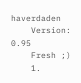haverdaden
    Version: 0.95
    Fresh ;)
    1.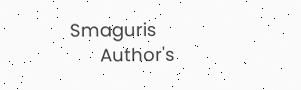Smaguris
      Author's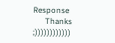Response
      Thanks ;))))))))))))